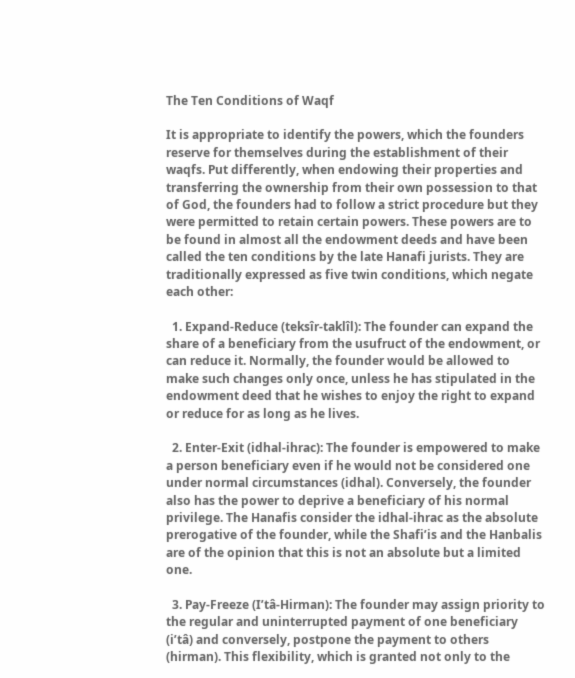The Ten Conditions of Waqf

It is appropriate to identify the powers, which the founders reserve for themselves during the establishment of their waqfs. Put differently, when endowing their properties and transferring the ownership from their own possession to that of God, the founders had to follow a strict procedure but they were permitted to retain certain powers. These powers are to be found in almost all the endowment deeds and have been called the ten conditions by the late Hanafi jurists. They are traditionally expressed as five twin conditions, which negate each other:

  1. Expand-Reduce (teksîr-taklîl): The founder can expand the share of a beneficiary from the usufruct of the endowment, or can reduce it. Normally, the founder would be allowed to make such changes only once, unless he has stipulated in the endowment deed that he wishes to enjoy the right to expand or reduce for as long as he lives.

  2. Enter-Exit (idhal-ihrac): The founder is empowered to make a person beneficiary even if he would not be considered one under normal circumstances (idhal). Conversely, the founder also has the power to deprive a beneficiary of his normal privilege. The Hanafis consider the idhal-ihrac as the absolute prerogative of the founder, while the Shafi’is and the Hanbalis are of the opinion that this is not an absolute but a limited one.

  3. Pay-Freeze (I’tâ-Hirman): The founder may assign priority to the regular and uninterrupted payment of one beneficiary (i’tâ) and conversely, postpone the payment to others (hirman). This flexibility, which is granted not only to the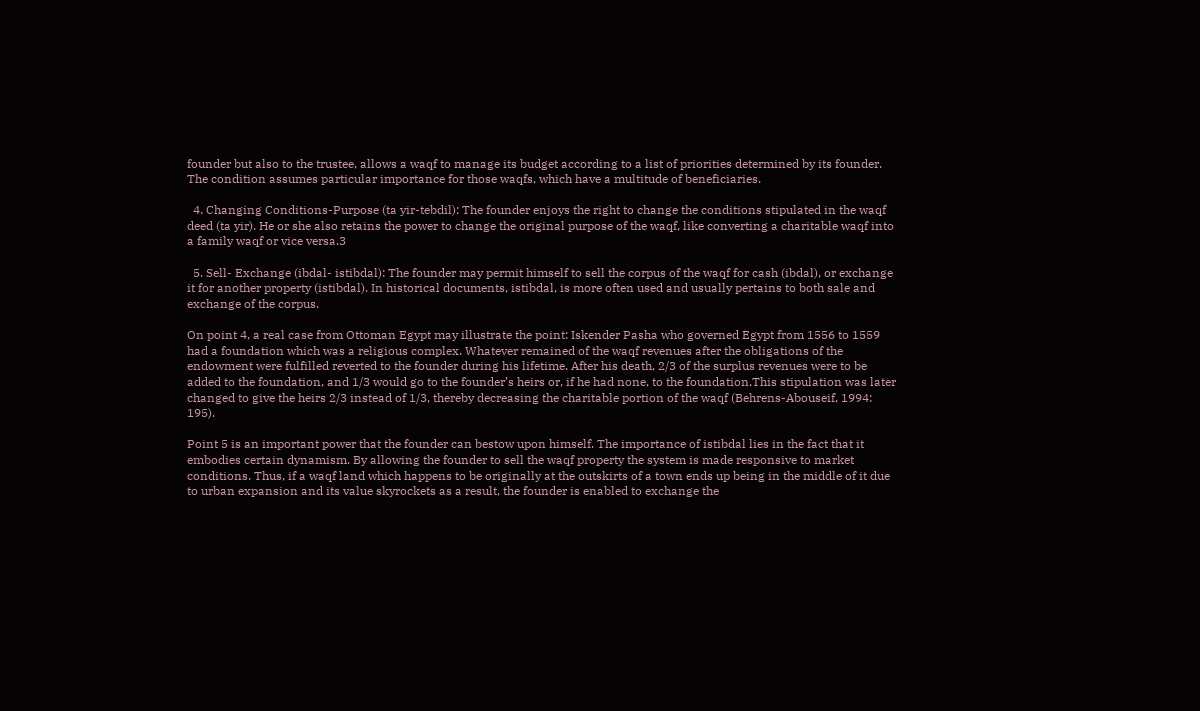founder but also to the trustee, allows a waqf to manage its budget according to a list of priorities determined by its founder. The condition assumes particular importance for those waqfs, which have a multitude of beneficiaries.

  4. Changing Conditions-Purpose (ta yir-tebdil): The founder enjoys the right to change the conditions stipulated in the waqf deed (ta yir). He or she also retains the power to change the original purpose of the waqf, like converting a charitable waqf into a family waqf or vice versa.3

  5. Sell- Exchange (ibdal- istibdal): The founder may permit himself to sell the corpus of the waqf for cash (ibdal), or exchange it for another property (istibdal). In historical documents, istibdal, is more often used and usually pertains to both sale and exchange of the corpus.

On point 4, a real case from Ottoman Egypt may illustrate the point: Iskender Pasha who governed Egypt from 1556 to 1559 had a foundation which was a religious complex. Whatever remained of the waqf revenues after the obligations of the endowment were fulfilled reverted to the founder during his lifetime. After his death, 2/3 of the surplus revenues were to be added to the foundation, and 1/3 would go to the founder’s heirs or, if he had none, to the foundation.This stipulation was later changed to give the heirs 2/3 instead of 1/3, thereby decreasing the charitable portion of the waqf (Behrens-Abouseif, 1994: 195).

Point 5 is an important power that the founder can bestow upon himself. The importance of istibdal lies in the fact that it embodies certain dynamism. By allowing the founder to sell the waqf property the system is made responsive to market conditions. Thus, if a waqf land which happens to be originally at the outskirts of a town ends up being in the middle of it due to urban expansion and its value skyrockets as a result, the founder is enabled to exchange the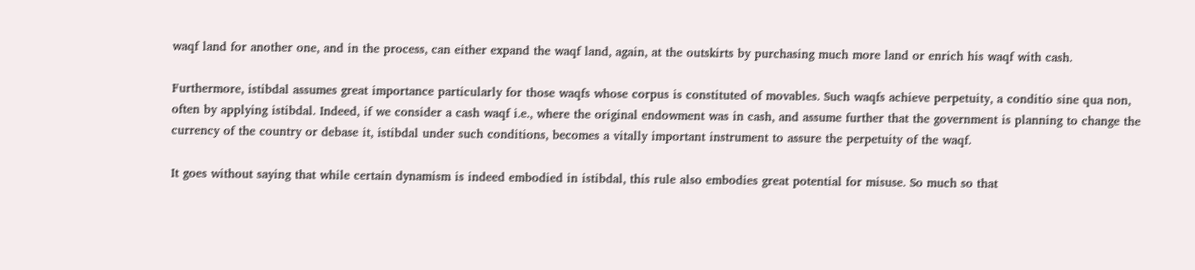waqf land for another one, and in the process, can either expand the waqf land, again, at the outskirts by purchasing much more land or enrich his waqf with cash.

Furthermore, istibdal assumes great importance particularly for those waqfs whose corpus is constituted of movables. Such waqfs achieve perpetuity, a conditio sine qua non, often by applying istibdal. Indeed, if we consider a cash waqf i.e., where the original endowment was in cash, and assume further that the government is planning to change the currency of the country or debase it, istibdal under such conditions, becomes a vitally important instrument to assure the perpetuity of the waqf.

It goes without saying that while certain dynamism is indeed embodied in istibdal, this rule also embodies great potential for misuse. So much so that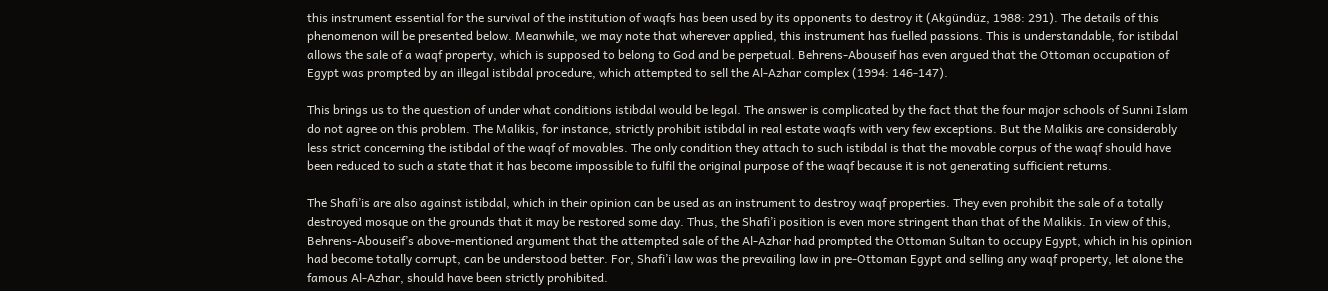this instrument essential for the survival of the institution of waqfs has been used by its opponents to destroy it (Akgündüz, 1988: 291). The details of this phenomenon will be presented below. Meanwhile, we may note that wherever applied, this instrument has fuelled passions. This is understandable, for istibdal allows the sale of a waqf property, which is supposed to belong to God and be perpetual. Behrens-Abouseif has even argued that the Ottoman occupation of Egypt was prompted by an illegal istibdal procedure, which attempted to sell the Al-Azhar complex (1994: 146-147).

This brings us to the question of under what conditions istibdal would be legal. The answer is complicated by the fact that the four major schools of Sunni Islam do not agree on this problem. The Malikis, for instance, strictly prohibit istibdal in real estate waqfs with very few exceptions. But the Malikis are considerably less strict concerning the istibdal of the waqf of movables. The only condition they attach to such istibdal is that the movable corpus of the waqf should have been reduced to such a state that it has become impossible to fulfil the original purpose of the waqf because it is not generating sufficient returns.

The Shafi’is are also against istibdal, which in their opinion can be used as an instrument to destroy waqf properties. They even prohibit the sale of a totally destroyed mosque on the grounds that it may be restored some day. Thus, the Shafi’i position is even more stringent than that of the Malikis. In view of this, Behrens-Abouseif’s above-mentioned argument that the attempted sale of the Al-Azhar had prompted the Ottoman Sultan to occupy Egypt, which in his opinion had become totally corrupt, can be understood better. For, Shafi’i law was the prevailing law in pre-Ottoman Egypt and selling any waqf property, let alone the famous Al-Azhar, should have been strictly prohibited.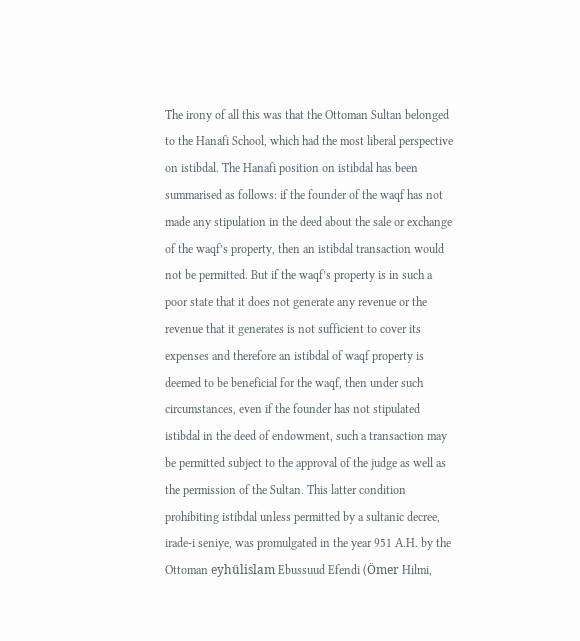The irony of all this was that the Ottoman Sultan belonged to the Hanafi School, which had the most liberal perspective on istibdal. The Hanafi position on istibdal has been summarised as follows: if the founder of the waqf has not made any stipulation in the deed about the sale or exchange of the waqf’s property, then an istibdal transaction would not be permitted. But if the waqf’s property is in such a poor state that it does not generate any revenue or the revenue that it generates is not sufficient to cover its expenses and therefore an istibdal of waqf property is deemed to be beneficial for the waqf, then under such circumstances, even if the founder has not stipulated istibdal in the deed of endowment, such a transaction may be permitted subject to the approval of the judge as well as the permission of the Sultan. This latter condition prohibiting istibdal unless permitted by a sultanic decree, irade-i seniye, was promulgated in the year 951 A.H. by the Ottoman eyhülislam Ebussuud Efendi (Ömer Hilmi,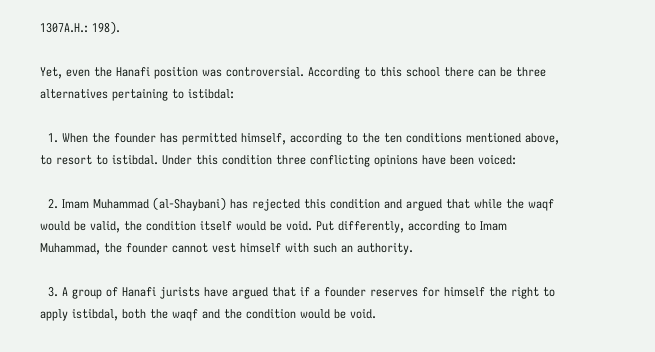1307A.H.: 198).

Yet, even the Hanafi position was controversial. According to this school there can be three alternatives pertaining to istibdal:

  1. When the founder has permitted himself, according to the ten conditions mentioned above, to resort to istibdal. Under this condition three conflicting opinions have been voiced:

  2. Imam Muhammad (al-Shaybani) has rejected this condition and argued that while the waqf would be valid, the condition itself would be void. Put differently, according to Imam Muhammad, the founder cannot vest himself with such an authority.

  3. A group of Hanafi jurists have argued that if a founder reserves for himself the right to apply istibdal, both the waqf and the condition would be void.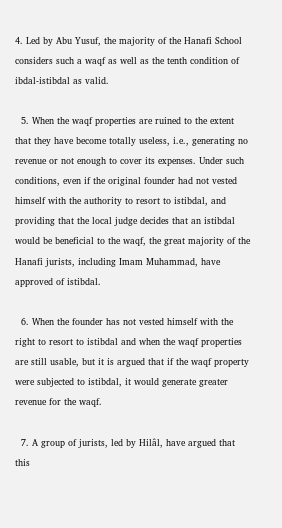4. Led by Abu Yusuf, the majority of the Hanafi School considers such a waqf as well as the tenth condition of ibdal-istibdal as valid.

  5. When the waqf properties are ruined to the extent that they have become totally useless, i.e., generating no revenue or not enough to cover its expenses. Under such conditions, even if the original founder had not vested himself with the authority to resort to istibdal, and providing that the local judge decides that an istibdal would be beneficial to the waqf, the great majority of the Hanafi jurists, including Imam Muhammad, have approved of istibdal.

  6. When the founder has not vested himself with the right to resort to istibdal and when the waqf properties are still usable, but it is argued that if the waqf property were subjected to istibdal, it would generate greater revenue for the waqf.

  7. A group of jurists, led by Hilâl, have argued that this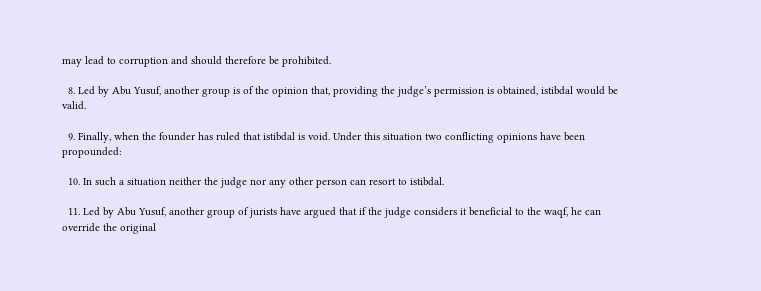may lead to corruption and should therefore be prohibited.

  8. Led by Abu Yusuf, another group is of the opinion that, providing the judge’s permission is obtained, istibdal would be valid.

  9. Finally, when the founder has ruled that istibdal is void. Under this situation two conflicting opinions have been propounded:

  10. In such a situation neither the judge nor any other person can resort to istibdal.

  11. Led by Abu Yusuf, another group of jurists have argued that if the judge considers it beneficial to the waqf, he can override the original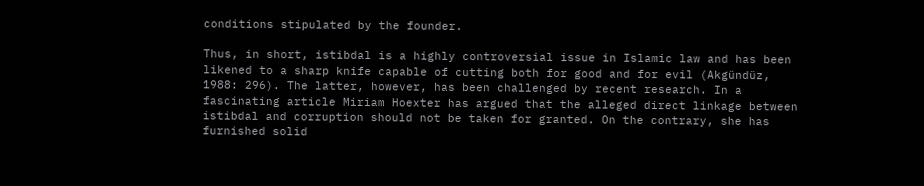conditions stipulated by the founder.

Thus, in short, istibdal is a highly controversial issue in Islamic law and has been likened to a sharp knife capable of cutting both for good and for evil (Akgündüz, 1988: 296). The latter, however, has been challenged by recent research. In a fascinating article Miriam Hoexter has argued that the alleged direct linkage between istibdal and corruption should not be taken for granted. On the contrary, she has furnished solid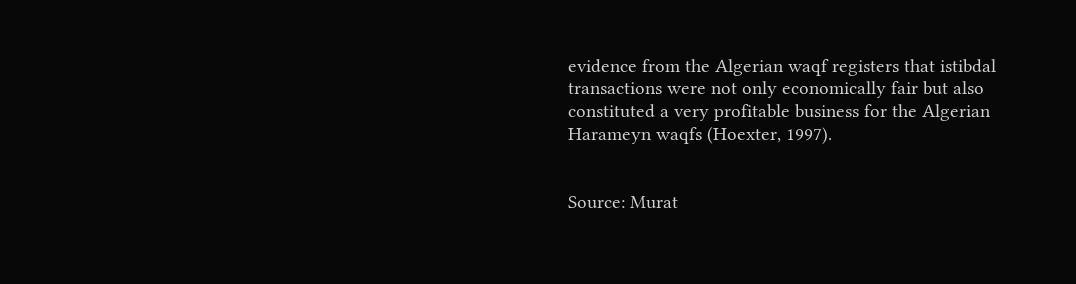evidence from the Algerian waqf registers that istibdal transactions were not only economically fair but also constituted a very profitable business for the Algerian Harameyn waqfs (Hoexter, 1997).


Source: Murat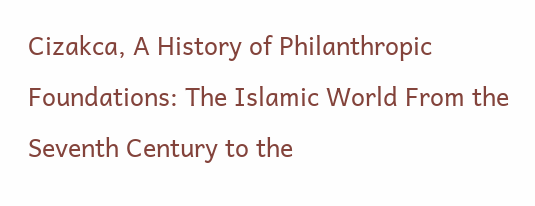Cizakca, A History of Philanthropic Foundations: The Islamic World From the Seventh Century to the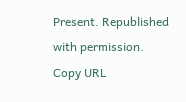Present. Republished with permission.
Copy URL